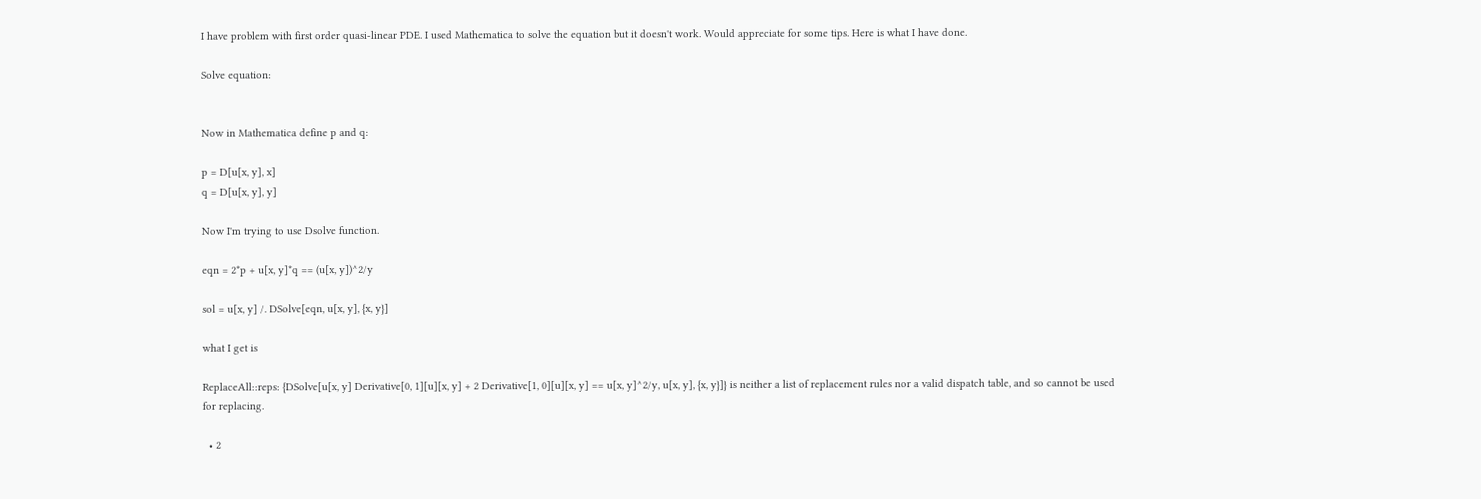I have problem with first order quasi-linear PDE. I used Mathematica to solve the equation but it doesn't work. Would appreciate for some tips. Here is what I have done.

Solve equation:


Now in Mathematica define p and q:

p = D[u[x, y], x]
q = D[u[x, y], y]

Now I'm trying to use Dsolve function.

eqn = 2*p + u[x, y]*q == (u[x, y])^2/y

sol = u[x, y] /. DSolve[eqn, u[x, y], {x, y}]

what I get is

ReplaceAll::reps: {DSolve[u[x, y] Derivative[0, 1][u][x, y] + 2 Derivative[1, 0][u][x, y] == u[x, y]^2/y, u[x, y], {x, y}]} is neither a list of replacement rules nor a valid dispatch table, and so cannot be used for replacing.

  • 2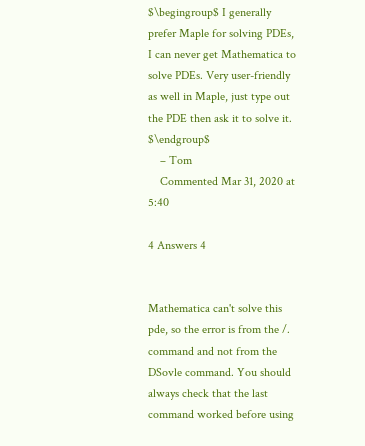$\begingroup$ I generally prefer Maple for solving PDEs, I can never get Mathematica to solve PDEs. Very user-friendly as well in Maple, just type out the PDE then ask it to solve it. $\endgroup$
    – Tom
    Commented Mar 31, 2020 at 5:40

4 Answers 4


Mathematica can't solve this pde, so the error is from the /. command and not from the DSovle command. You should always check that the last command worked before using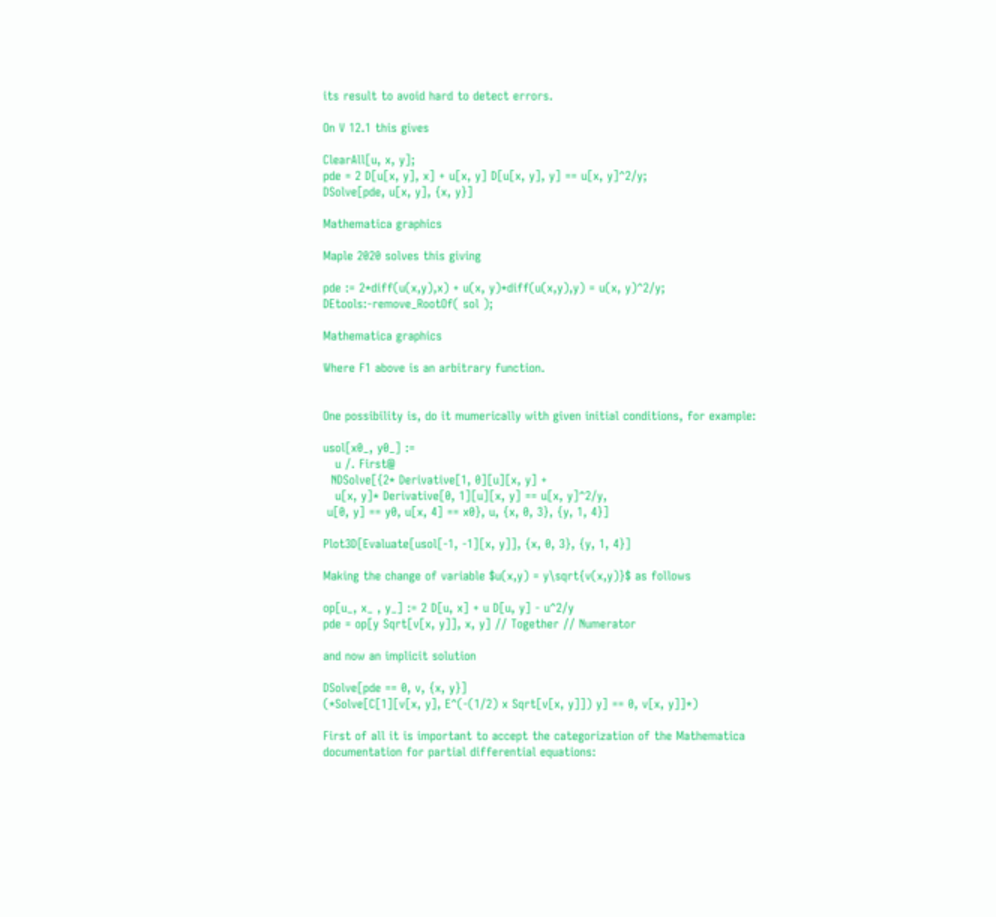its result to avoid hard to detect errors.

On V 12.1 this gives

ClearAll[u, x, y];
pde = 2 D[u[x, y], x] + u[x, y] D[u[x, y], y] == u[x, y]^2/y;
DSolve[pde, u[x, y], {x, y}]

Mathematica graphics

Maple 2020 solves this giving

pde := 2*diff(u(x,y),x) + u(x, y)*diff(u(x,y),y) = u(x, y)^2/y;
DEtools:-remove_RootOf( sol );

Mathematica graphics

Where F1 above is an arbitrary function.


One possibility is, do it mumerically with given initial conditions, for example:

usol[x0_, y0_] :=
   u /. First@
  NDSolve[{2* Derivative[1, 0][u][x, y] +
   u[x, y]* Derivative[0, 1][u][x, y] == u[x, y]^2/y,
 u[0, y] == y0, u[x, 4] == x0}, u, {x, 0, 3}, {y, 1, 4}]

Plot3D[Evaluate[usol[-1, -1][x, y]], {x, 0, 3}, {y, 1, 4}]

Making the change of variable $u(x,y) = y\sqrt{v(x,y)}$ as follows

op[u_, x_ , y_] := 2 D[u, x] + u D[u, y] - u^2/y
pde = op[y Sqrt[v[x, y]], x, y] // Together // Numerator

and now an implicit solution

DSolve[pde == 0, v, {x, y}]
(*Solve[C[1][v[x, y], E^(-(1/2) x Sqrt[v[x, y]]) y] == 0, v[x, y]]*)

First of all it is important to accept the categorization of the Mathematica documentation for partial differential equations: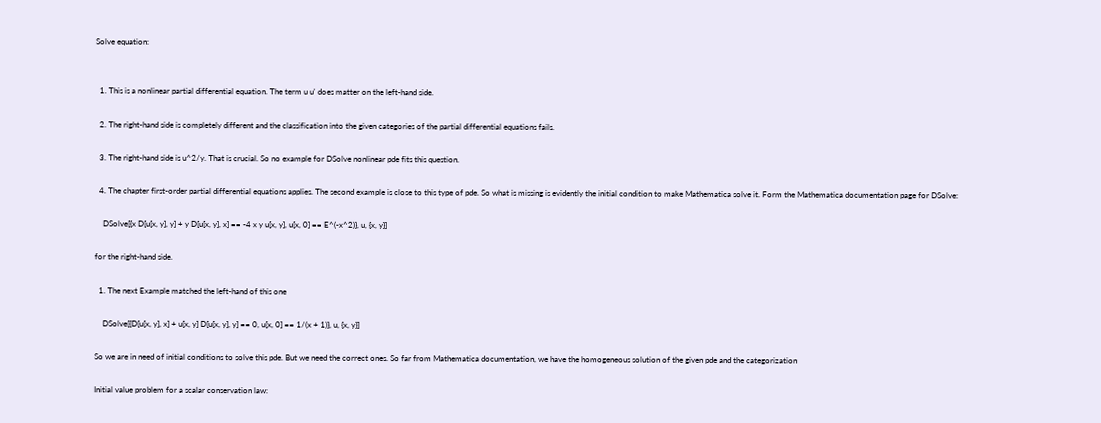Solve equation:


  1. This is a nonlinear partial differential equation. The term u u' does matter on the left-hand side.

  2. The right-hand side is completely different and the classification into the given categories of the partial differential equations fails.

  3. The right-hand side is u^2/y. That is crucial. So no example for DSolve nonlinear pde fits this question.

  4. The chapter first-order partial differential equations applies. The second example is close to this type of pde. So what is missing is evidently the initial condition to make Mathematica solve it. Form the Mathematica documentation page for DSolve:

    DSolve[{x D[u[x, y], y] + y D[u[x, y], x] == -4 x y u[x, y], u[x, 0] == E^(-x^2)}, u, {x, y}]

for the right-hand side.

  1. The next Example matched the left-hand of this one

    DSolve[{D[u[x, y], x] + u[x, y] D[u[x, y], y] == 0, u[x, 0] == 1/(x + 1)}, u, {x, y}]

So we are in need of initial conditions to solve this pde. But we need the correct ones. So far from Mathematica documentation, we have the homogeneous solution of the given pde and the categorization

Initial value problem for a scalar conservation law: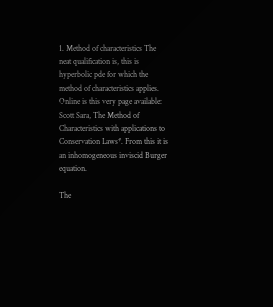1. Method of characteristics The neat qualification is, this is hyperbolic pde for which the method of characteristics applies. Online is this very page available: Scott Sara, The Method of Characteristics with applications to Conservation Laws*. From this it is an inhomogeneous inviscid Burger equation.

The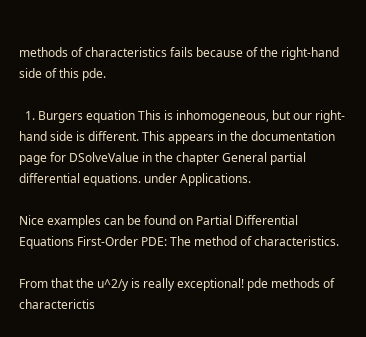methods of characteristics fails because of the right-hand side of this pde.

  1. Burgers equation This is inhomogeneous, but our right-hand side is different. This appears in the documentation page for DSolveValue in the chapter General partial differential equations. under Applications.

Nice examples can be found on Partial Differential Equations First-Order PDE: The method of characteristics.

From that the u^2/y is really exceptional! pde methods of characterictis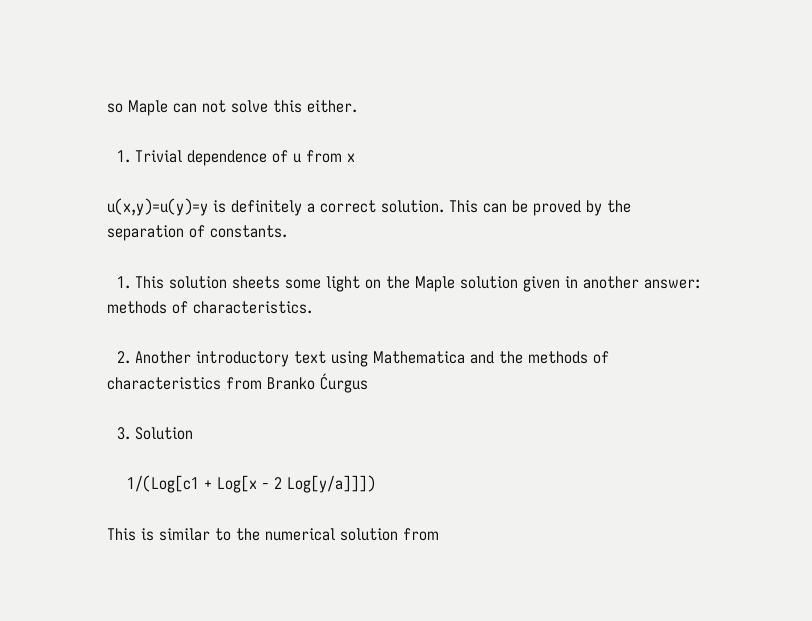so Maple can not solve this either.

  1. Trivial dependence of u from x

u(x,y)=u(y)=y is definitely a correct solution. This can be proved by the separation of constants.

  1. This solution sheets some light on the Maple solution given in another answer: methods of characteristics.

  2. Another introductory text using Mathematica and the methods of characteristics from Branko Ćurgus

  3. Solution

    1/(Log[c1 + Log[x - 2 Log[y/a]]])

This is similar to the numerical solution from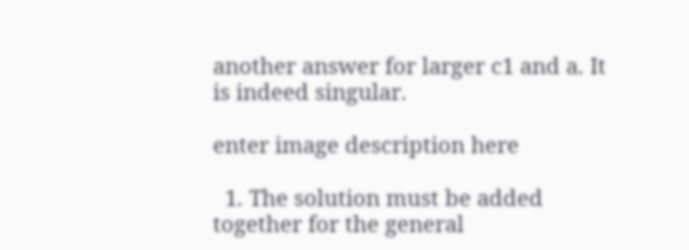another answer for larger c1 and a. It is indeed singular.

enter image description here

  1. The solution must be added together for the general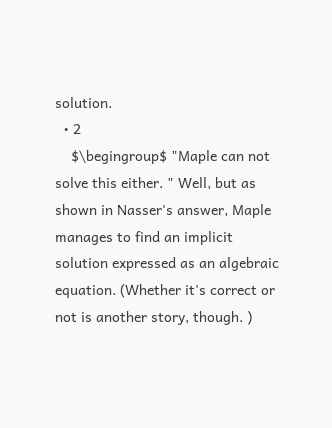solution.
  • 2
    $\begingroup$ "Maple can not solve this either. " Well, but as shown in Nasser's answer, Maple manages to find an implicit solution expressed as an algebraic equation. (Whether it's correct or not is another story, though. )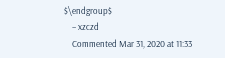$\endgroup$
    – xzczd
    Commented Mar 31, 2020 at 11:33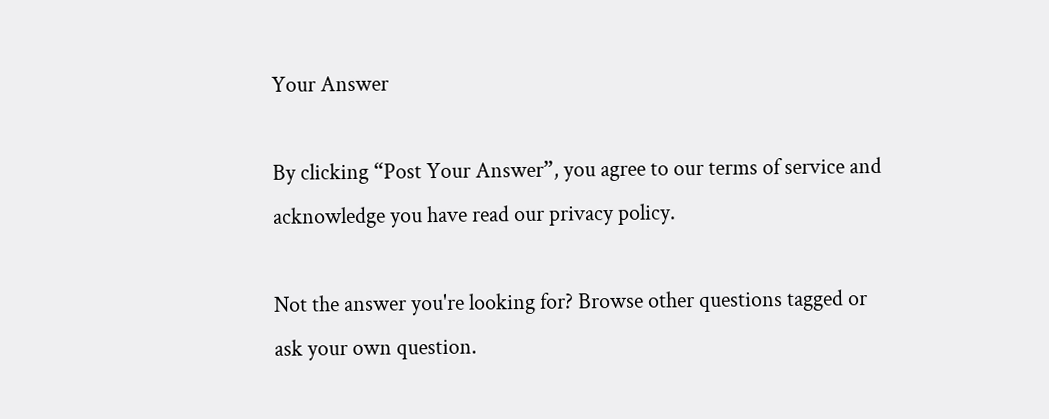Your Answer

By clicking “Post Your Answer”, you agree to our terms of service and acknowledge you have read our privacy policy.

Not the answer you're looking for? Browse other questions tagged or ask your own question.